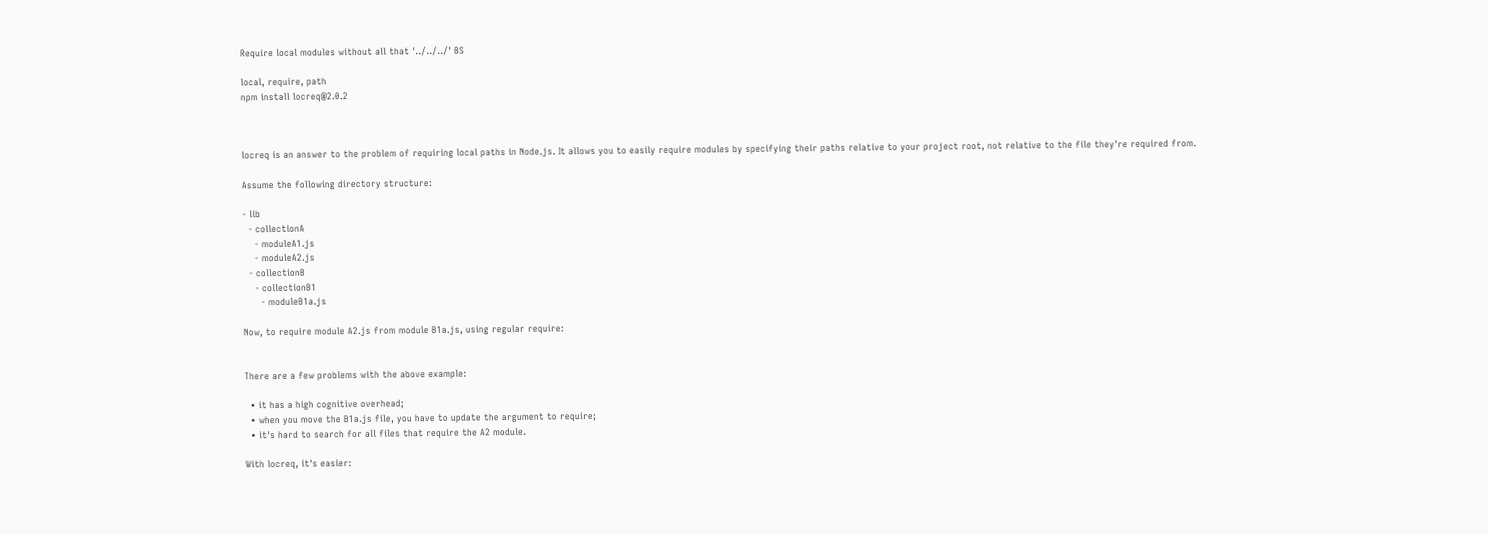Require local modules without all that '../../../' BS

local, require, path
npm install locreq@2.0.2



locreq is an answer to the problem of requiring local paths in Node.js. It allows you to easily require modules by specifying their paths relative to your project root, not relative to the file they're required from.

Assume the following directory structure:

- lib
  - collectionA
    - moduleA1.js
    - moduleA2.js
  - collectionB
    - collectionB1
      - moduleB1a.js

Now, to require module A2.js from module B1a.js, using regular require:


There are a few problems with the above example:

  • it has a high cognitive overhead;
  • when you move the B1a.js file, you have to update the argument to require;
  • it's hard to search for all files that require the A2 module.

With locreq, it's easier: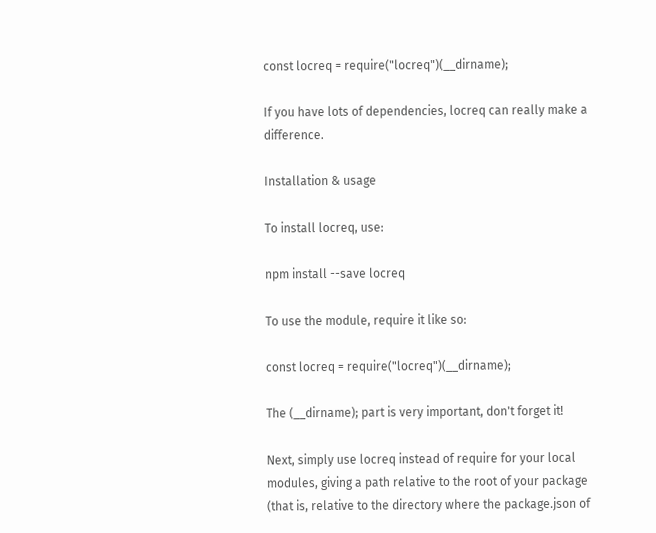const locreq = require("locreq")(__dirname);

If you have lots of dependencies, locreq can really make a difference.

Installation & usage

To install locreq, use:

npm install --save locreq

To use the module, require it like so:

const locreq = require("locreq")(__dirname);

The (__dirname); part is very important, don't forget it!

Next, simply use locreq instead of require for your local modules, giving a path relative to the root of your package (that is, relative to the directory where the package.json of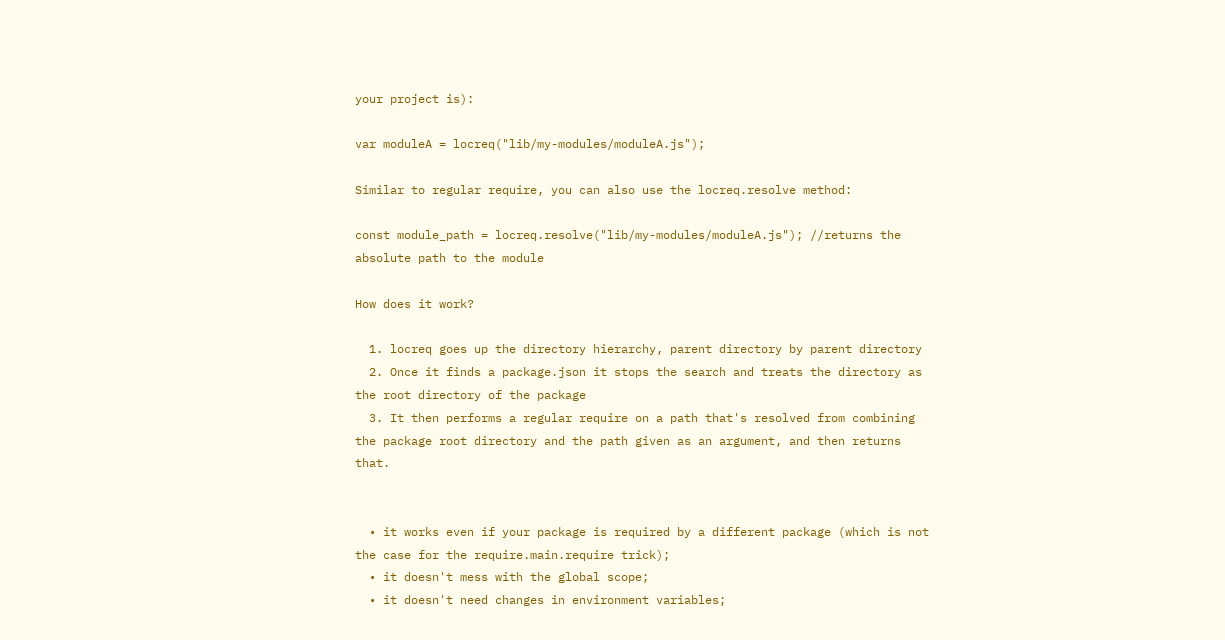your project is):

var moduleA = locreq("lib/my-modules/moduleA.js");

Similar to regular require, you can also use the locreq.resolve method:

const module_path = locreq.resolve("lib/my-modules/moduleA.js"); //returns the absolute path to the module

How does it work?

  1. locreq goes up the directory hierarchy, parent directory by parent directory
  2. Once it finds a package.json it stops the search and treats the directory as the root directory of the package
  3. It then performs a regular require on a path that's resolved from combining the package root directory and the path given as an argument, and then returns that.


  • it works even if your package is required by a different package (which is not the case for the require.main.require trick);
  • it doesn't mess with the global scope;
  • it doesn't need changes in environment variables;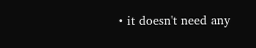• it doesn't need any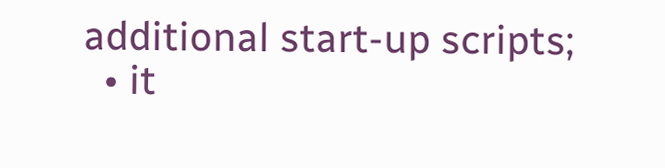additional start-up scripts;
  • it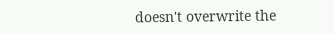doesn't overwrite the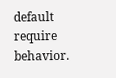default require behavior.